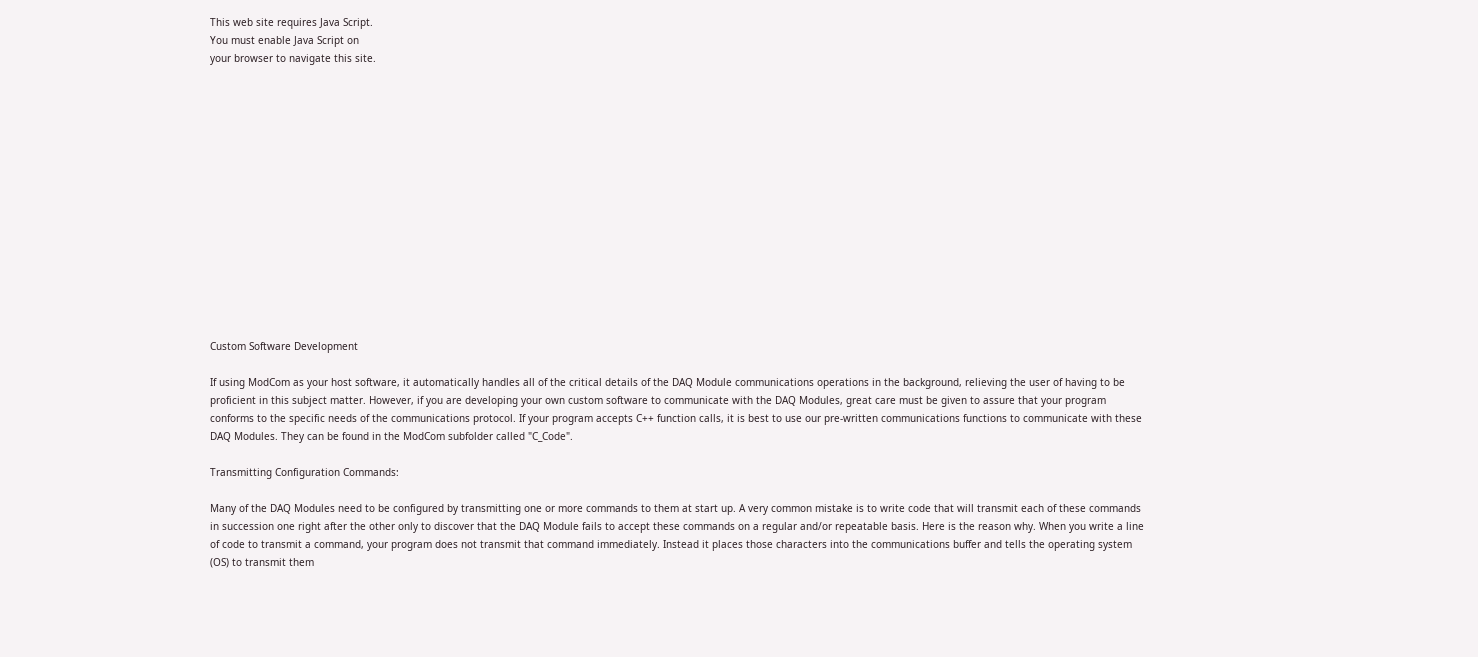This web site requires Java Script.
You must enable Java Script on
your browser to navigate this site.















Custom Software Development

If using ModCom as your host software, it automatically handles all of the critical details of the DAQ Module communications operations in the background, relieving the user of having to be proficient in this subject matter. However, if you are developing your own custom software to communicate with the DAQ Modules, great care must be given to assure that your program conforms to the specific needs of the communications protocol. If your program accepts C++ function calls, it is best to use our pre-written communications functions to communicate with these DAQ Modules. They can be found in the ModCom subfolder called "C_Code".

Transmitting Configuration Commands:

Many of the DAQ Modules need to be configured by transmitting one or more commands to them at start up. A very common mistake is to write code that will transmit each of these commands in succession one right after the other only to discover that the DAQ Module fails to accept these commands on a regular and/or repeatable basis. Here is the reason why. When you write a line of code to transmit a command, your program does not transmit that command immediately. Instead it places those characters into the communications buffer and tells the operating system (OS) to transmit them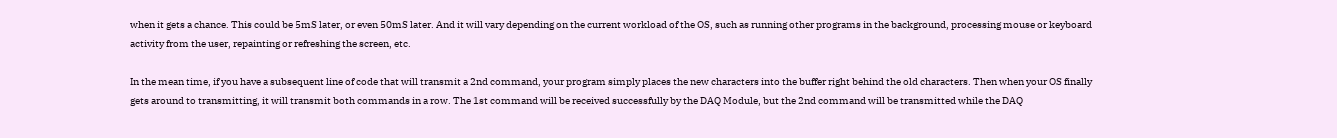when it gets a chance. This could be 5mS later, or even 50mS later. And it will vary depending on the current workload of the OS, such as running other programs in the background, processing mouse or keyboard activity from the user, repainting or refreshing the screen, etc.

In the mean time, if you have a subsequent line of code that will transmit a 2nd command, your program simply places the new characters into the buffer right behind the old characters. Then when your OS finally gets around to transmitting, it will transmit both commands in a row. The 1st command will be received successfully by the DAQ Module, but the 2nd command will be transmitted while the DAQ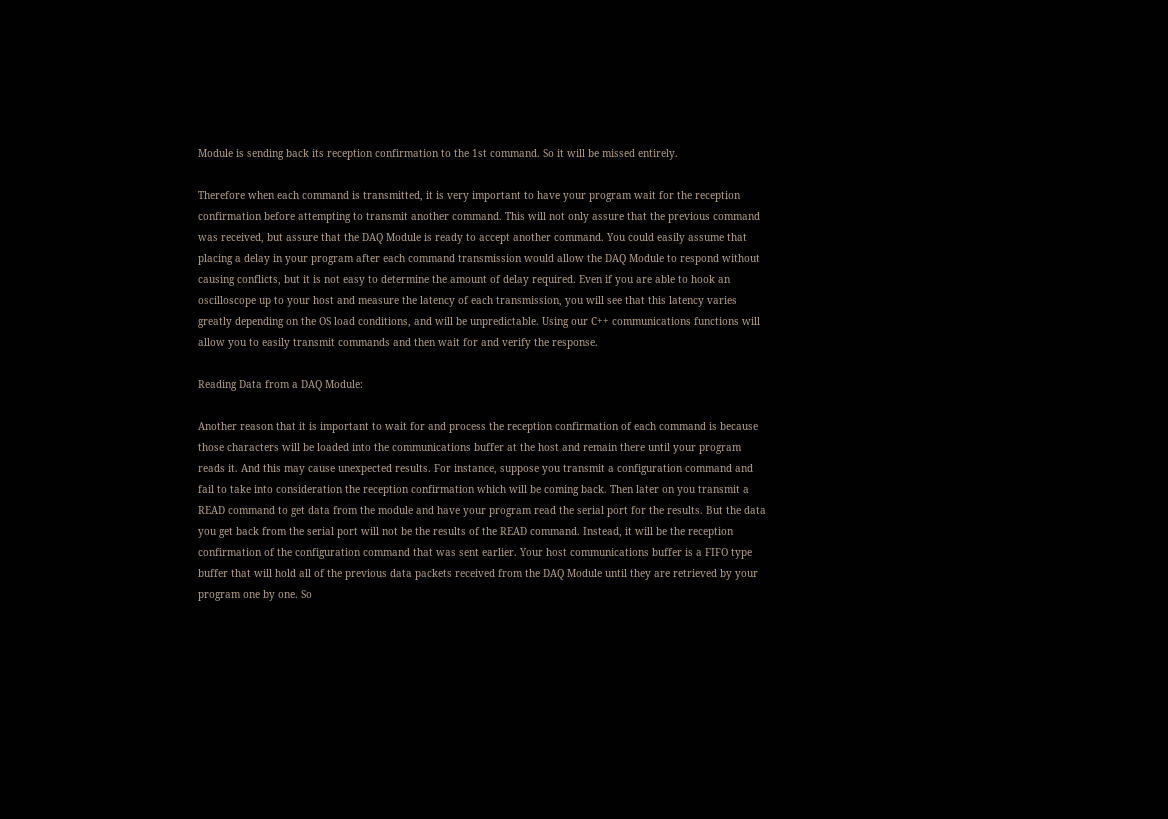Module is sending back its reception confirmation to the 1st command. So it will be missed entirely.

Therefore when each command is transmitted, it is very important to have your program wait for the reception confirmation before attempting to transmit another command. This will not only assure that the previous command was received, but assure that the DAQ Module is ready to accept another command. You could easily assume that placing a delay in your program after each command transmission would allow the DAQ Module to respond without causing conflicts, but it is not easy to determine the amount of delay required. Even if you are able to hook an oscilloscope up to your host and measure the latency of each transmission, you will see that this latency varies greatly depending on the OS load conditions, and will be unpredictable. Using our C++ communications functions will allow you to easily transmit commands and then wait for and verify the response.

Reading Data from a DAQ Module:

Another reason that it is important to wait for and process the reception confirmation of each command is because those characters will be loaded into the communications buffer at the host and remain there until your program reads it. And this may cause unexpected results. For instance, suppose you transmit a configuration command and fail to take into consideration the reception confirmation which will be coming back. Then later on you transmit a READ command to get data from the module and have your program read the serial port for the results. But the data you get back from the serial port will not be the results of the READ command. Instead, it will be the reception confirmation of the configuration command that was sent earlier. Your host communications buffer is a FIFO type buffer that will hold all of the previous data packets received from the DAQ Module until they are retrieved by your program one by one. So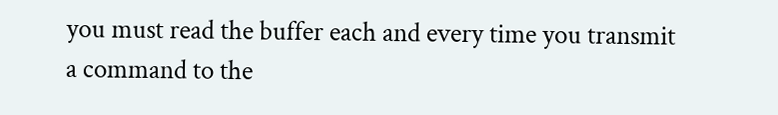you must read the buffer each and every time you transmit a command to the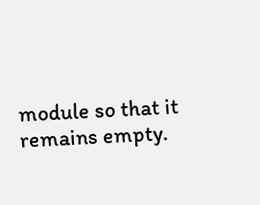module so that it remains empty.